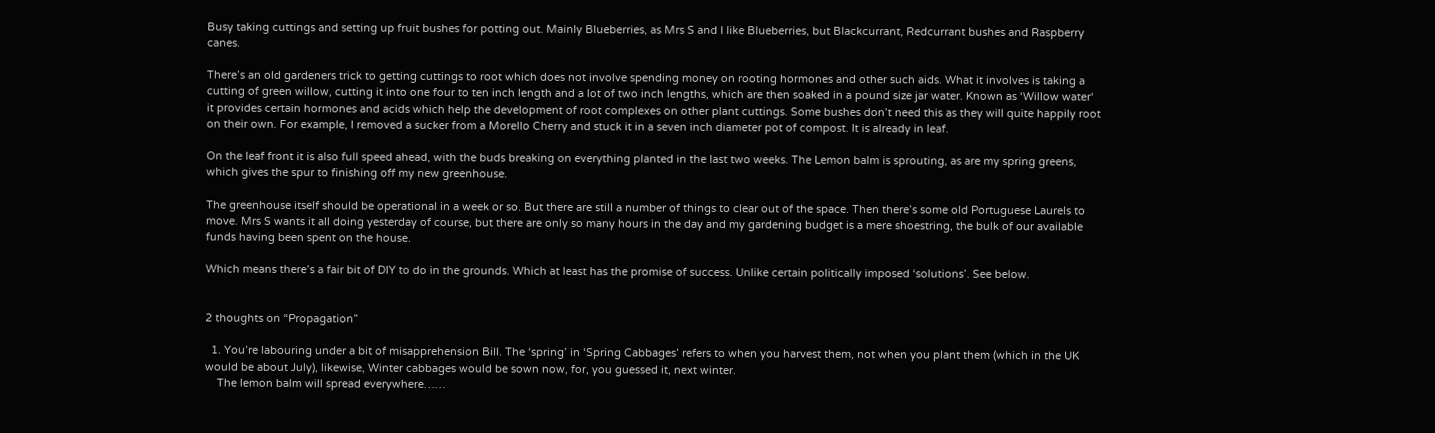Busy taking cuttings and setting up fruit bushes for potting out. Mainly Blueberries, as Mrs S and I like Blueberries, but Blackcurrant, Redcurrant bushes and Raspberry canes.

There’s an old gardeners trick to getting cuttings to root which does not involve spending money on rooting hormones and other such aids. What it involves is taking a cutting of green willow, cutting it into one four to ten inch length and a lot of two inch lengths, which are then soaked in a pound size jar water. Known as ‘Willow water‘ it provides certain hormones and acids which help the development of root complexes on other plant cuttings. Some bushes don’t need this as they will quite happily root on their own. For example, I removed a sucker from a Morello Cherry and stuck it in a seven inch diameter pot of compost. It is already in leaf.

On the leaf front it is also full speed ahead, with the buds breaking on everything planted in the last two weeks. The Lemon balm is sprouting, as are my spring greens, which gives the spur to finishing off my new greenhouse.

The greenhouse itself should be operational in a week or so. But there are still a number of things to clear out of the space. Then there’s some old Portuguese Laurels to move. Mrs S wants it all doing yesterday of course, but there are only so many hours in the day and my gardening budget is a mere shoestring, the bulk of our available funds having been spent on the house.

Which means there’s a fair bit of DIY to do in the grounds. Which at least has the promise of success. Unlike certain politically imposed ‘solutions’. See below.


2 thoughts on “Propagation”

  1. You’re labouring under a bit of misapprehension Bill. The ‘spring’ in ‘Spring Cabbages’ refers to when you harvest them, not when you plant them (which in the UK would be about July), likewise, Winter cabbages would be sown now, for, you guessed it, next winter.
    The lemon balm will spread everywhere……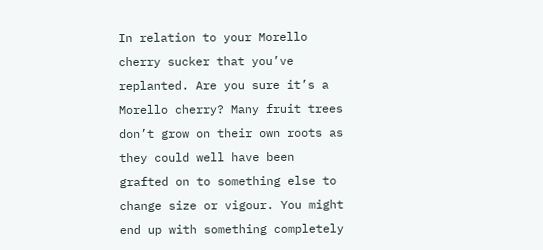In relation to your Morello cherry sucker that you’ve replanted. Are you sure it’s a Morello cherry? Many fruit trees don’t grow on their own roots as they could well have been grafted on to something else to change size or vigour. You might end up with something completely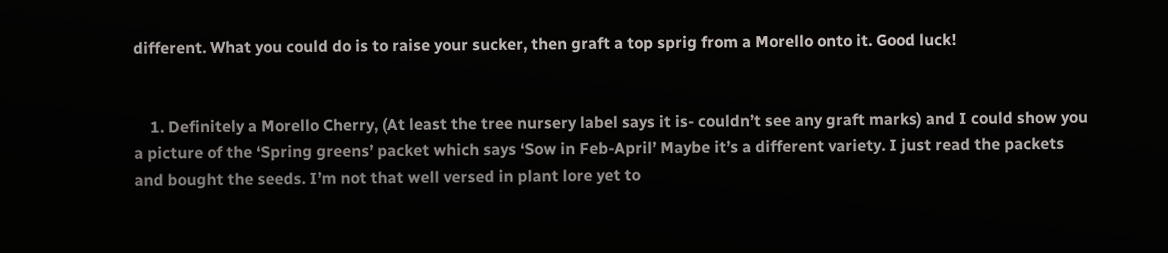different. What you could do is to raise your sucker, then graft a top sprig from a Morello onto it. Good luck!


    1. Definitely a Morello Cherry, (At least the tree nursery label says it is- couldn’t see any graft marks) and I could show you a picture of the ‘Spring greens’ packet which says ‘Sow in Feb-April’ Maybe it’s a different variety. I just read the packets and bought the seeds. I’m not that well versed in plant lore yet to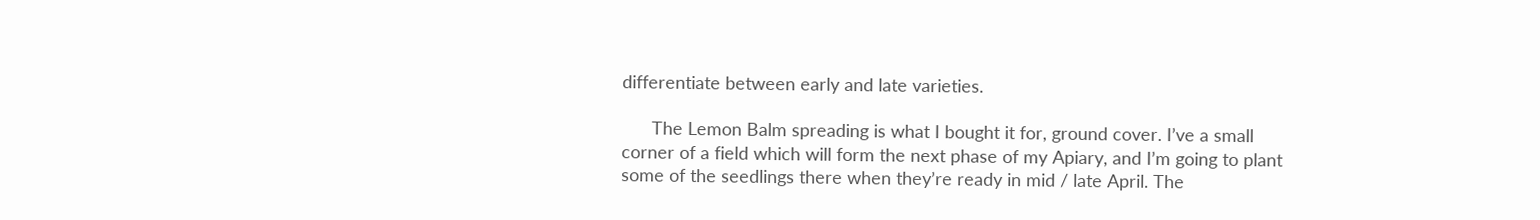differentiate between early and late varieties.

      The Lemon Balm spreading is what I bought it for, ground cover. I’ve a small corner of a field which will form the next phase of my Apiary, and I’m going to plant some of the seedlings there when they’re ready in mid / late April. The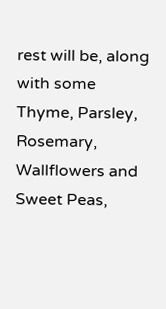rest will be, along with some Thyme, Parsley, Rosemary, Wallflowers and Sweet Peas,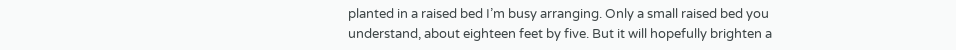planted in a raised bed I’m busy arranging. Only a small raised bed you understand, about eighteen feet by five. But it will hopefully brighten a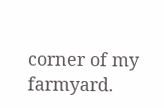corner of my farmyard.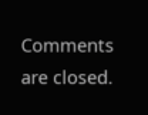Comments are closed.